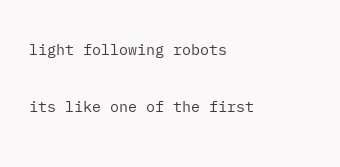light following robots

its like one of the first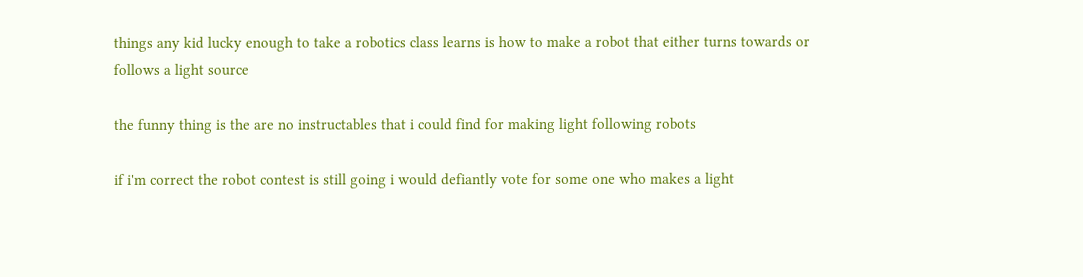things any kid lucky enough to take a robotics class learns is how to make a robot that either turns towards or follows a light source

the funny thing is the are no instructables that i could find for making light following robots

if i'm correct the robot contest is still going i would defiantly vote for some one who makes a light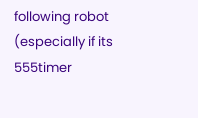following robot (especially if its 555timer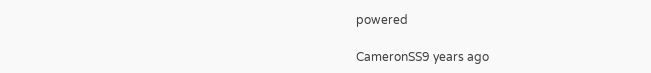powered

CameronSS9 years ago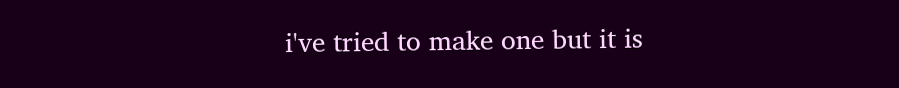i've tried to make one but it is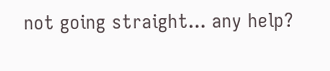not going straight... any help?